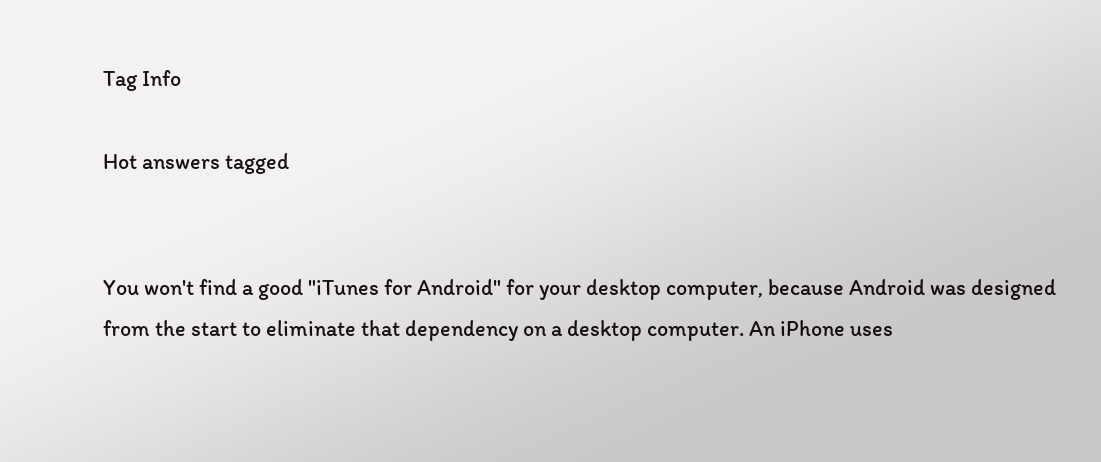Tag Info

Hot answers tagged


You won't find a good "iTunes for Android" for your desktop computer, because Android was designed from the start to eliminate that dependency on a desktop computer. An iPhone uses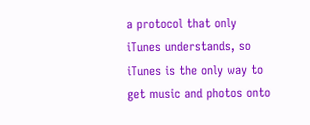a protocol that only iTunes understands, so iTunes is the only way to get music and photos onto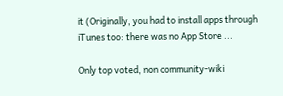it (Originally, you had to install apps through iTunes too: there was no App Store ...

Only top voted, non community-wiki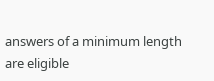answers of a minimum length are eligible